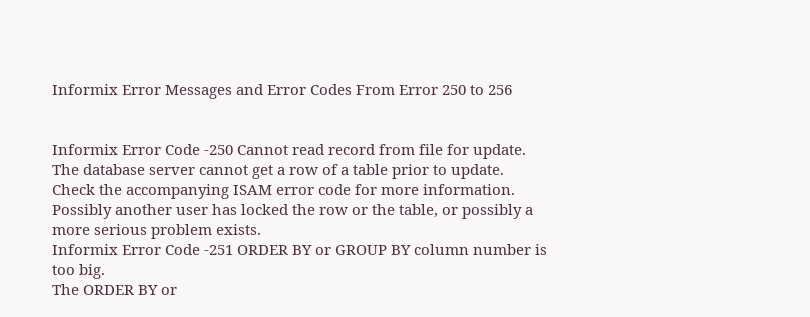Informix Error Messages and Error Codes From Error 250 to 256


Informix Error Code -250 Cannot read record from file for update.
The database server cannot get a row of a table prior to update. Check the accompanying ISAM error code for more information. Possibly another user has locked the row or the table, or possibly a more serious problem exists.
Informix Error Code -251 ORDER BY or GROUP BY column number is too big.
The ORDER BY or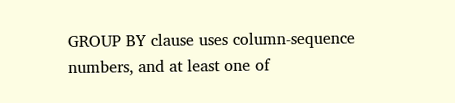GROUP BY clause uses column-sequence numbers, and at least one of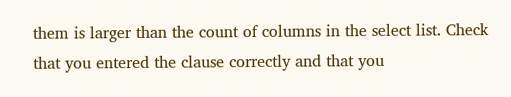them is larger than the count of columns in the select list. Check that you entered the clause correctly and that you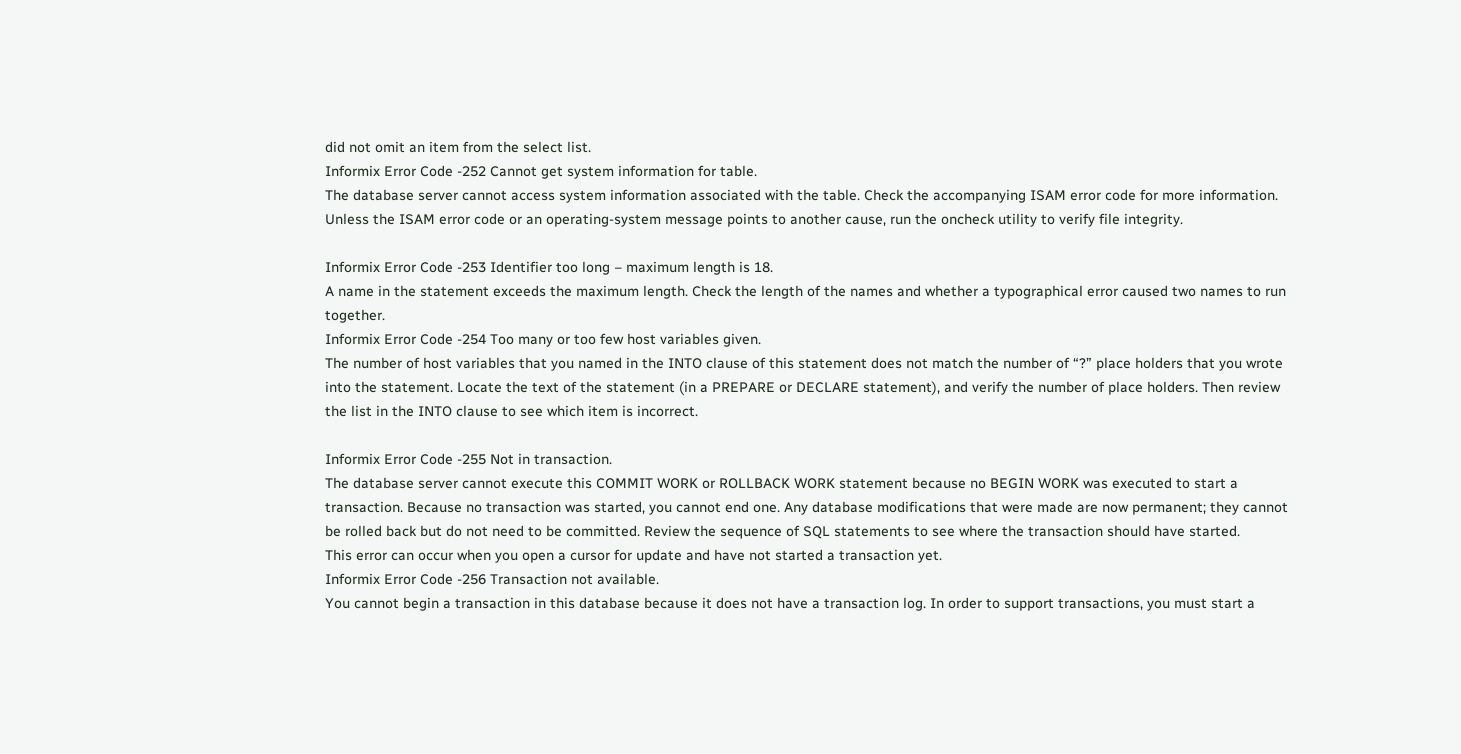did not omit an item from the select list.
Informix Error Code -252 Cannot get system information for table.
The database server cannot access system information associated with the table. Check the accompanying ISAM error code for more information. Unless the ISAM error code or an operating-system message points to another cause, run the oncheck utility to verify file integrity.

Informix Error Code -253 Identifier too long – maximum length is 18.
A name in the statement exceeds the maximum length. Check the length of the names and whether a typographical error caused two names to run together.
Informix Error Code -254 Too many or too few host variables given.
The number of host variables that you named in the INTO clause of this statement does not match the number of “?” place holders that you wrote into the statement. Locate the text of the statement (in a PREPARE or DECLARE statement), and verify the number of place holders. Then review the list in the INTO clause to see which item is incorrect.

Informix Error Code -255 Not in transaction.
The database server cannot execute this COMMIT WORK or ROLLBACK WORK statement because no BEGIN WORK was executed to start a transaction. Because no transaction was started, you cannot end one. Any database modifications that were made are now permanent; they cannot be rolled back but do not need to be committed. Review the sequence of SQL statements to see where the transaction should have started.
This error can occur when you open a cursor for update and have not started a transaction yet.
Informix Error Code -256 Transaction not available.
You cannot begin a transaction in this database because it does not have a transaction log. In order to support transactions, you must start a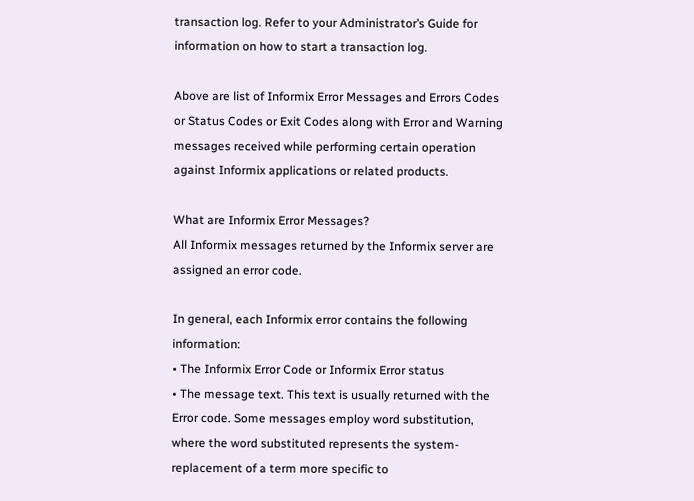transaction log. Refer to your Administrator’s Guide for information on how to start a transaction log.

Above are list of Informix Error Messages and Errors Codes or Status Codes or Exit Codes along with Error and Warning messages received while performing certain operation against Informix applications or related products.

What are Informix Error Messages?
All Informix messages returned by the Informix server are assigned an error code.

In general, each Informix error contains the following information:
• The Informix Error Code or Informix Error status
• The message text. This text is usually returned with the Error code. Some messages employ word substitution, where the word substituted represents the system-replacement of a term more specific to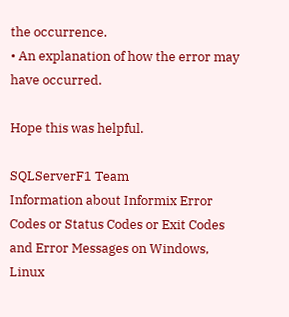the occurrence.
• An explanation of how the error may have occurred.

Hope this was helpful.

SQLServerF1 Team
Information about Informix Error Codes or Status Codes or Exit Codes and Error Messages on Windows, Linux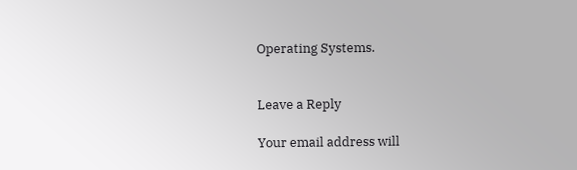Operating Systems.


Leave a Reply

Your email address will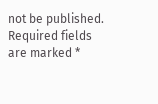not be published. Required fields are marked *